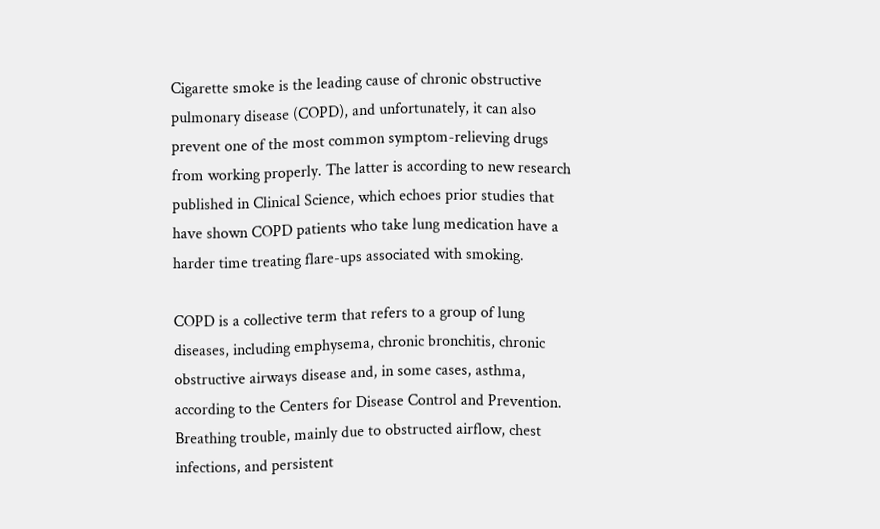Cigarette smoke is the leading cause of chronic obstructive pulmonary disease (COPD), and unfortunately, it can also prevent one of the most common symptom-relieving drugs from working properly. The latter is according to new research published in Clinical Science, which echoes prior studies that have shown COPD patients who take lung medication have a harder time treating flare-ups associated with smoking.

COPD is a collective term that refers to a group of lung diseases, including emphysema, chronic bronchitis, chronic obstructive airways disease and, in some cases, asthma, according to the Centers for Disease Control and Prevention. Breathing trouble, mainly due to obstructed airflow, chest infections, and persistent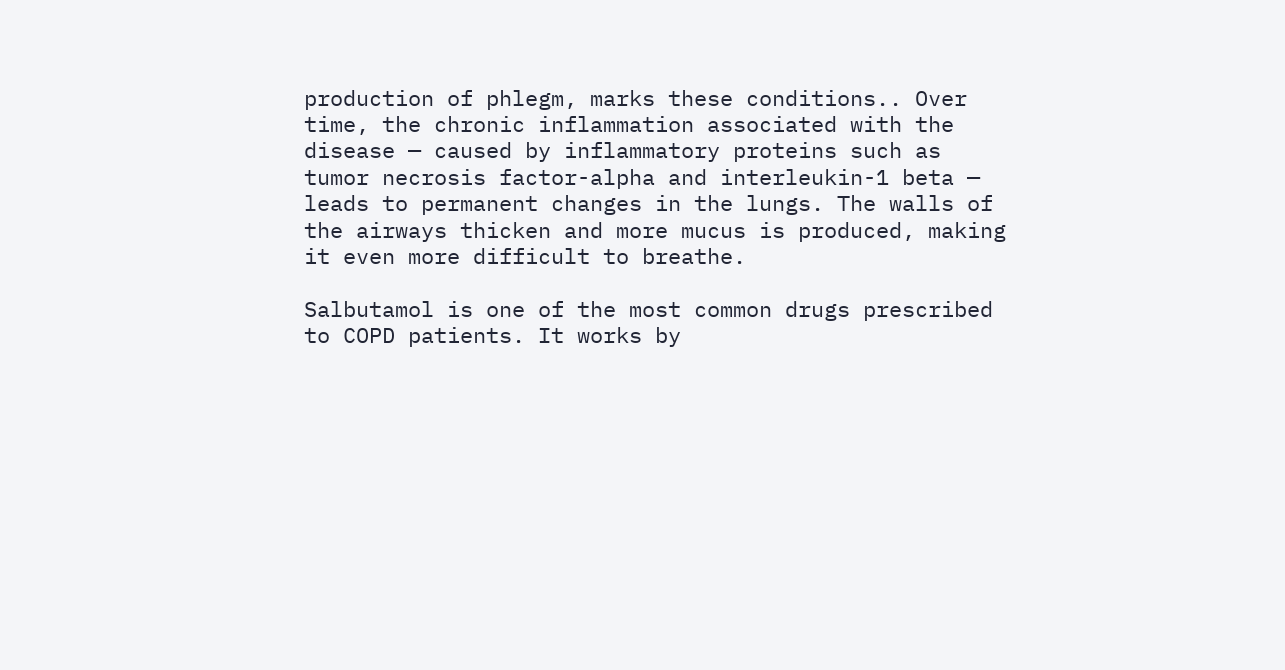production of phlegm, marks these conditions.. Over time, the chronic inflammation associated with the disease — caused by inflammatory proteins such as tumor necrosis factor-alpha and interleukin-1 beta — leads to permanent changes in the lungs. The walls of the airways thicken and more mucus is produced, making it even more difficult to breathe.

Salbutamol is one of the most common drugs prescribed to COPD patients. It works by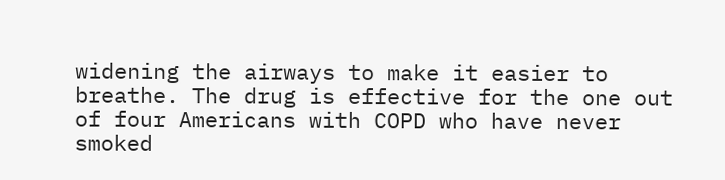widening the airways to make it easier to breathe. The drug is effective for the one out of four Americans with COPD who have never smoked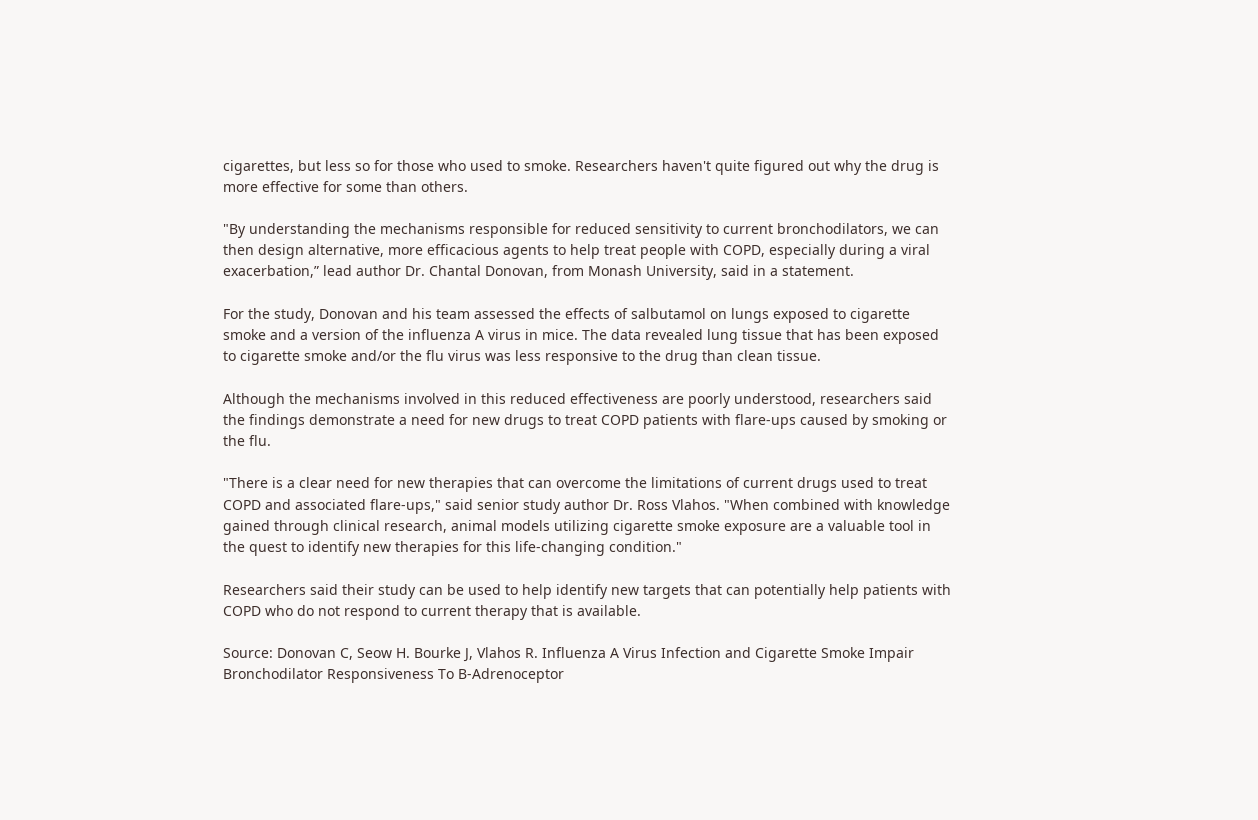cigarettes, but less so for those who used to smoke. Researchers haven't quite figured out why the drug is more effective for some than others.

"By understanding the mechanisms responsible for reduced sensitivity to current bronchodilators, we can then design alternative, more efficacious agents to help treat people with COPD, especially during a viral exacerbation,” lead author Dr. Chantal Donovan, from Monash University, said in a statement.

For the study, Donovan and his team assessed the effects of salbutamol on lungs exposed to cigarette smoke and a version of the influenza A virus in mice. The data revealed lung tissue that has been exposed to cigarette smoke and/or the flu virus was less responsive to the drug than clean tissue.

Although the mechanisms involved in this reduced effectiveness are poorly understood, researchers said the findings demonstrate a need for new drugs to treat COPD patients with flare-ups caused by smoking or the flu.

"There is a clear need for new therapies that can overcome the limitations of current drugs used to treat COPD and associated flare-ups," said senior study author Dr. Ross Vlahos. "When combined with knowledge gained through clinical research, animal models utilizing cigarette smoke exposure are a valuable tool in the quest to identify new therapies for this life-changing condition."

Researchers said their study can be used to help identify new targets that can potentially help patients with COPD who do not respond to current therapy that is available.

Source: Donovan C, Seow H. Bourke J, Vlahos R. Influenza A Virus Infection and Cigarette Smoke Impair Bronchodilator Responsiveness To B-Adrenoceptor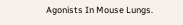Agonists In Mouse Lungs.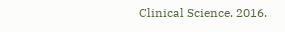Clinical Science. 2016.